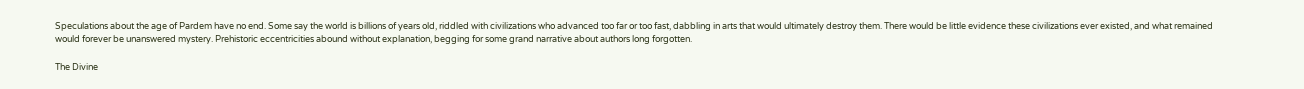Speculations about the age of Pardem have no end. Some say the world is billions of years old, riddled with civilizations who advanced too far or too fast, dabbling in arts that would ultimately destroy them. There would be little evidence these civilizations ever existed, and what remained would forever be unanswered mystery. Prehistoric eccentricities abound without explanation, begging for some grand narrative about authors long forgotten.

The Divine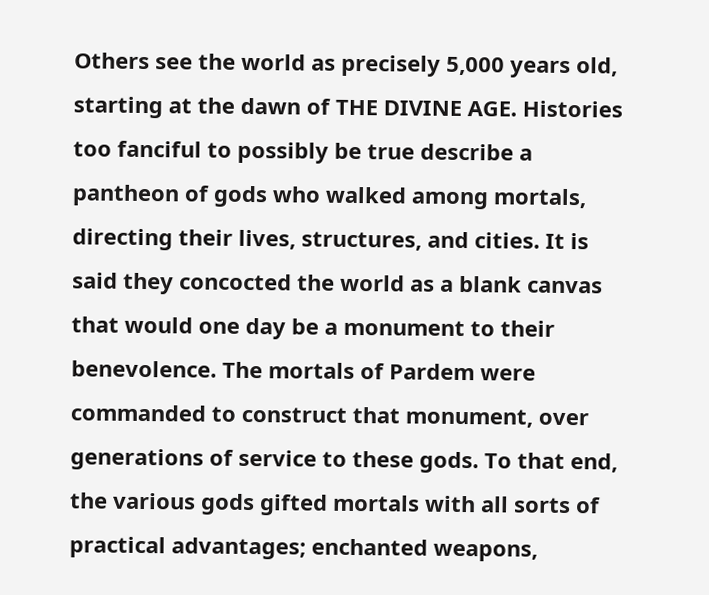Others see the world as precisely 5,000 years old, starting at the dawn of THE DIVINE AGE. Histories too fanciful to possibly be true describe a pantheon of gods who walked among mortals, directing their lives, structures, and cities. It is said they concocted the world as a blank canvas that would one day be a monument to their benevolence. The mortals of Pardem were commanded to construct that monument, over generations of service to these gods. To that end, the various gods gifted mortals with all sorts of practical advantages; enchanted weapons,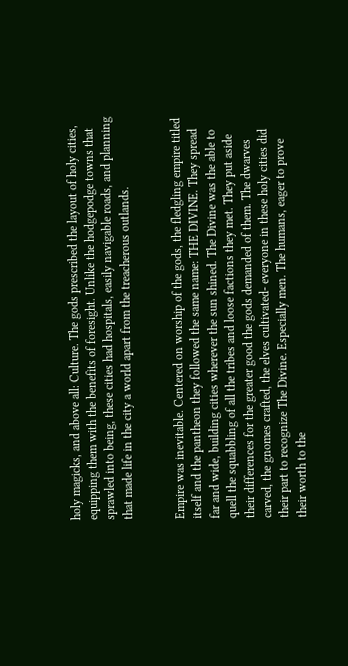holy magicks, and above all: Culture. The gods prescribed the layout of holy cities, equipping them with the benefits of foresight. Unlike the hodgepodge towns that sprawled into being, these cities had hospitals, easily navigable roads, and planning that made life in the city a world apart from the treacherous outlands.


Empire was inevitable. Centered on worship of the gods, the fledgling empire titled itself and the pantheon they followed the same name: THE DIVINE. They spread far and wide, building cities wherever the sun shined. The Divine was the able to quell the squabbling of all the tribes and loose factions they met. They put aside their differences for the greater good the gods demanded of them. The dwarves carved, the gnomes crafted, the elves cultivated- everyone in these holy cities did their part to recognize The Divine. Especially men. The humans, eager to prove their worth to the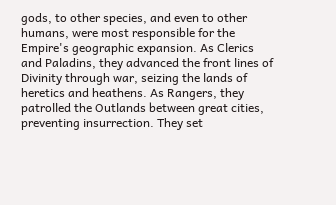gods, to other species, and even to other humans, were most responsible for the Empire's geographic expansion. As Clerics and Paladins, they advanced the front lines of Divinity through war, seizing the lands of heretics and heathens. As Rangers, they patrolled the Outlands between great cities, preventing insurrection. They set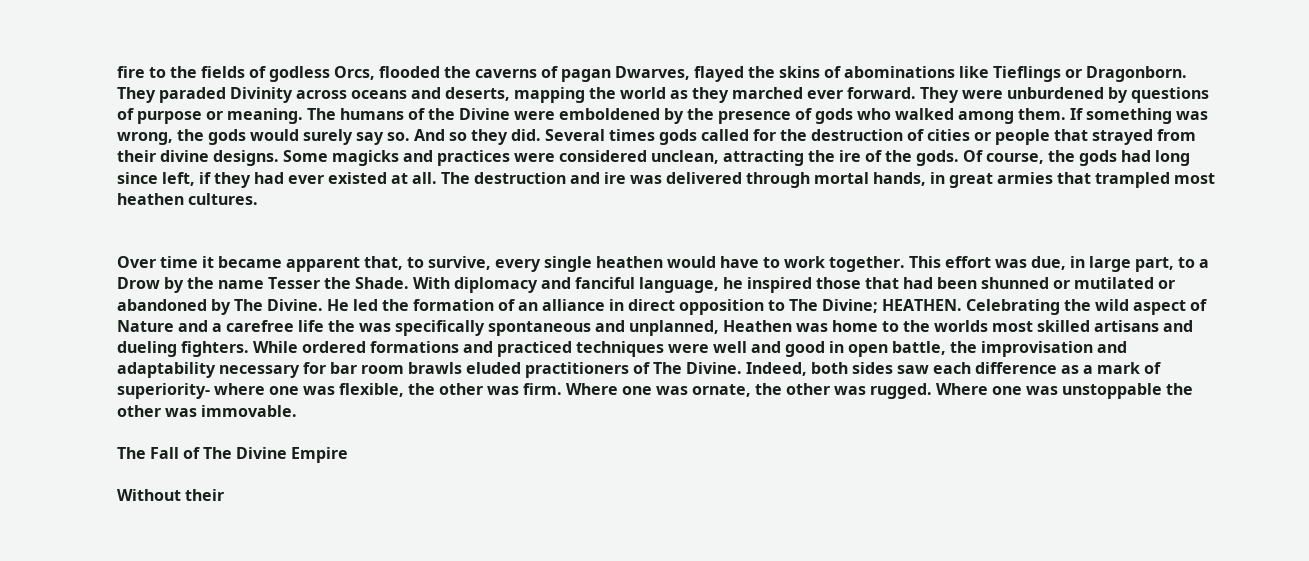fire to the fields of godless Orcs, flooded the caverns of pagan Dwarves, flayed the skins of abominations like Tieflings or Dragonborn. They paraded Divinity across oceans and deserts, mapping the world as they marched ever forward. They were unburdened by questions of purpose or meaning. The humans of the Divine were emboldened by the presence of gods who walked among them. If something was wrong, the gods would surely say so. And so they did. Several times gods called for the destruction of cities or people that strayed from their divine designs. Some magicks and practices were considered unclean, attracting the ire of the gods. Of course, the gods had long since left, if they had ever existed at all. The destruction and ire was delivered through mortal hands, in great armies that trampled most heathen cultures.


Over time it became apparent that, to survive, every single heathen would have to work together. This effort was due, in large part, to a Drow by the name Tesser the Shade. With diplomacy and fanciful language, he inspired those that had been shunned or mutilated or abandoned by The Divine. He led the formation of an alliance in direct opposition to The Divine; HEATHEN. Celebrating the wild aspect of Nature and a carefree life the was specifically spontaneous and unplanned, Heathen was home to the worlds most skilled artisans and dueling fighters. While ordered formations and practiced techniques were well and good in open battle, the improvisation and adaptability necessary for bar room brawls eluded practitioners of The Divine. Indeed, both sides saw each difference as a mark of superiority- where one was flexible, the other was firm. Where one was ornate, the other was rugged. Where one was unstoppable the other was immovable.

The Fall of The Divine Empire

Without their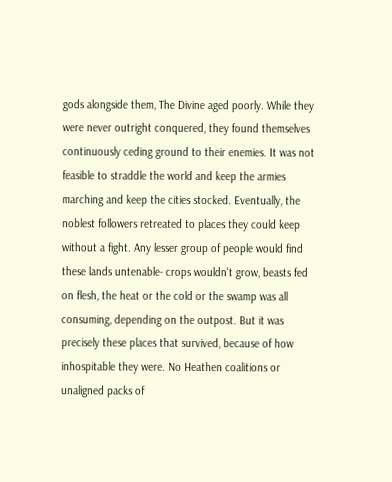gods alongside them, The Divine aged poorly. While they were never outright conquered, they found themselves continuously ceding ground to their enemies. It was not feasible to straddle the world and keep the armies marching and keep the cities stocked. Eventually, the noblest followers retreated to places they could keep without a fight. Any lesser group of people would find these lands untenable- crops wouldn't grow, beasts fed on flesh, the heat or the cold or the swamp was all consuming, depending on the outpost. But it was precisely these places that survived, because of how inhospitable they were. No Heathen coalitions or unaligned packs of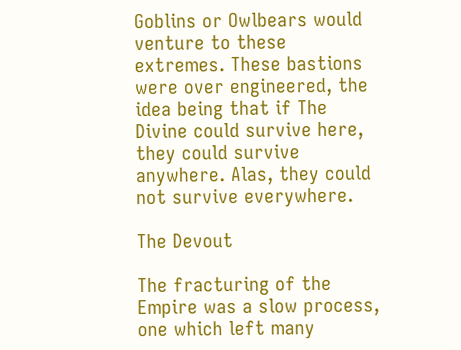Goblins or Owlbears would venture to these extremes. These bastions were over engineered, the idea being that if The Divine could survive here, they could survive anywhere. Alas, they could not survive everywhere.

The Devout

The fracturing of the Empire was a slow process, one which left many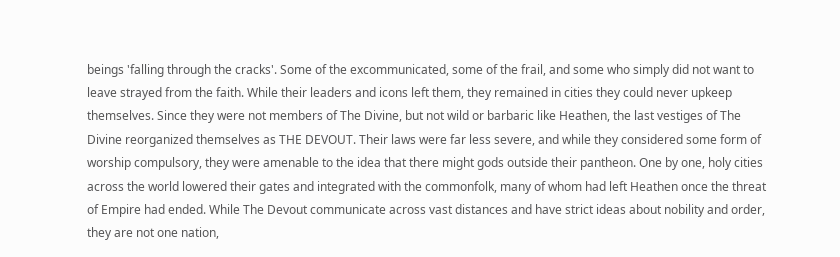beings 'falling through the cracks'. Some of the excommunicated, some of the frail, and some who simply did not want to leave strayed from the faith. While their leaders and icons left them, they remained in cities they could never upkeep themselves. Since they were not members of The Divine, but not wild or barbaric like Heathen, the last vestiges of The Divine reorganized themselves as THE DEVOUT. Their laws were far less severe, and while they considered some form of worship compulsory, they were amenable to the idea that there might gods outside their pantheon. One by one, holy cities across the world lowered their gates and integrated with the commonfolk, many of whom had left Heathen once the threat of Empire had ended. While The Devout communicate across vast distances and have strict ideas about nobility and order, they are not one nation,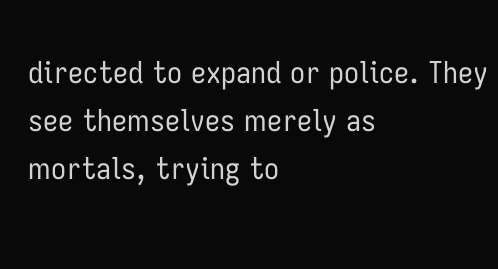directed to expand or police. They see themselves merely as mortals, trying to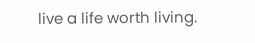live a life worth living.